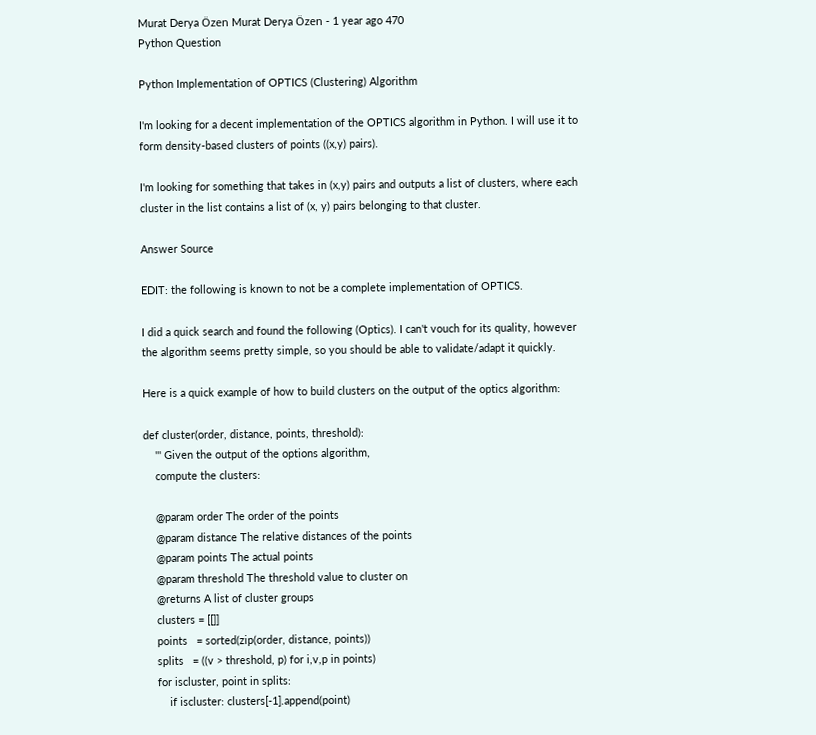Murat Derya Özen Murat Derya Özen - 1 year ago 470
Python Question

Python Implementation of OPTICS (Clustering) Algorithm

I'm looking for a decent implementation of the OPTICS algorithm in Python. I will use it to form density-based clusters of points ((x,y) pairs).

I'm looking for something that takes in (x,y) pairs and outputs a list of clusters, where each cluster in the list contains a list of (x, y) pairs belonging to that cluster.

Answer Source

EDIT: the following is known to not be a complete implementation of OPTICS.

I did a quick search and found the following (Optics). I can't vouch for its quality, however the algorithm seems pretty simple, so you should be able to validate/adapt it quickly.

Here is a quick example of how to build clusters on the output of the optics algorithm:

def cluster(order, distance, points, threshold):
    ''' Given the output of the options algorithm,
    compute the clusters:

    @param order The order of the points
    @param distance The relative distances of the points
    @param points The actual points
    @param threshold The threshold value to cluster on
    @returns A list of cluster groups
    clusters = [[]]
    points   = sorted(zip(order, distance, points))
    splits   = ((v > threshold, p) for i,v,p in points)
    for iscluster, point in splits:
        if iscluster: clusters[-1].append(point)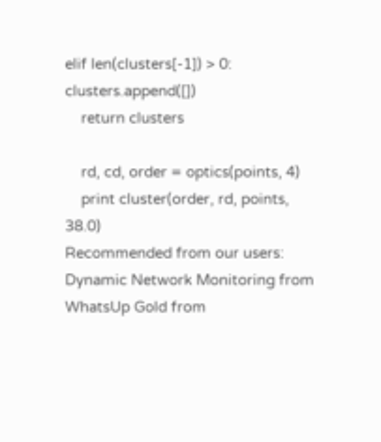elif len(clusters[-1]) > 0: clusters.append([])
    return clusters

    rd, cd, order = optics(points, 4)
    print cluster(order, rd, points, 38.0)
Recommended from our users: Dynamic Network Monitoring from WhatsUp Gold from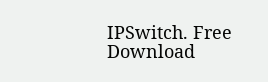IPSwitch. Free Download